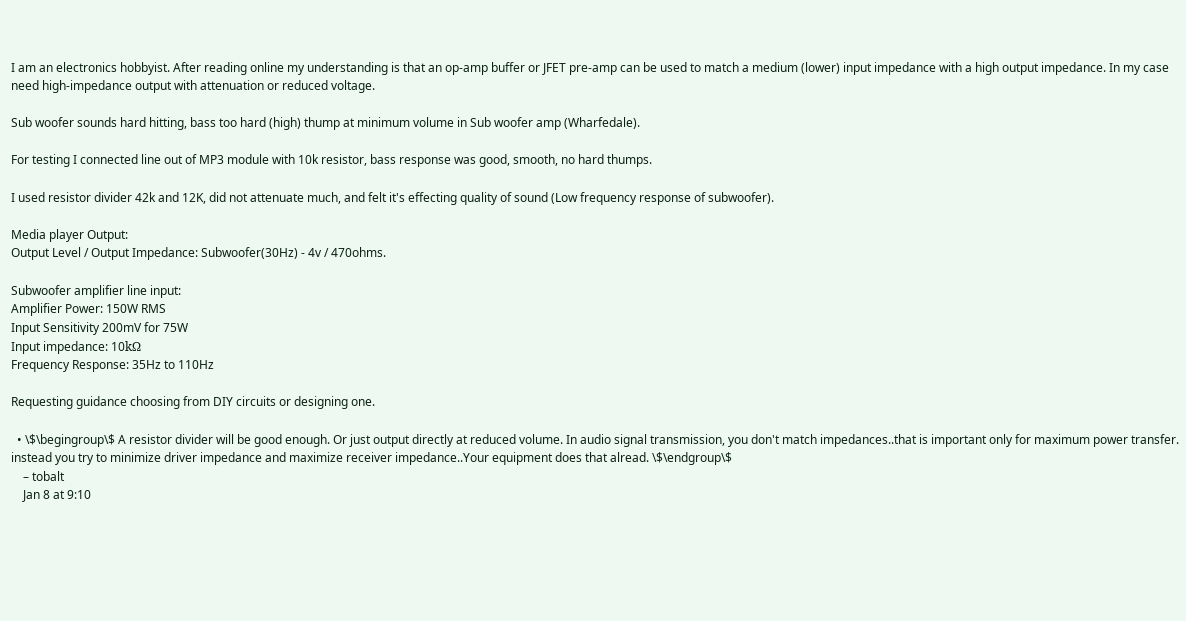I am an electronics hobbyist. After reading online my understanding is that an op-amp buffer or JFET pre-amp can be used to match a medium (lower) input impedance with a high output impedance. In my case need high-impedance output with attenuation or reduced voltage.

Sub woofer sounds hard hitting, bass too hard (high) thump at minimum volume in Sub woofer amp (Wharfedale).

For testing I connected line out of MP3 module with 10k resistor, bass response was good, smooth, no hard thumps.

I used resistor divider 42k and 12K, did not attenuate much, and felt it's effecting quality of sound (Low frequency response of subwoofer).

Media player Output:
Output Level / Output Impedance: Subwoofer(30Hz) - 4v / 470ohms.

Subwoofer amplifier line input:
Amplifier Power: 150W RMS
Input Sensitivity 200mV for 75W
Input impedance: 10kΩ
Frequency Response: 35Hz to 110Hz

Requesting guidance choosing from DIY circuits or designing one.

  • \$\begingroup\$ A resistor divider will be good enough. Or just output directly at reduced volume. In audio signal transmission, you don't match impedances..that is important only for maximum power transfer. instead you try to minimize driver impedance and maximize receiver impedance..Your equipment does that alread. \$\endgroup\$
    – tobalt
    Jan 8 at 9:10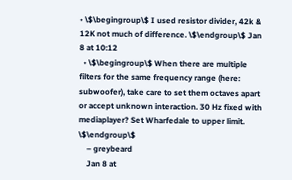• \$\begingroup\$ I used resistor divider, 42k & 12K not much of difference. \$\endgroup\$ Jan 8 at 10:12
  • \$\begingroup\$ When there are multiple filters for the same frequency range (here: subwoofer), take care to set them octaves apart or accept unknown interaction. 30 Hz fixed with mediaplayer? Set Wharfedale to upper limit. \$\endgroup\$
    – greybeard
    Jan 8 at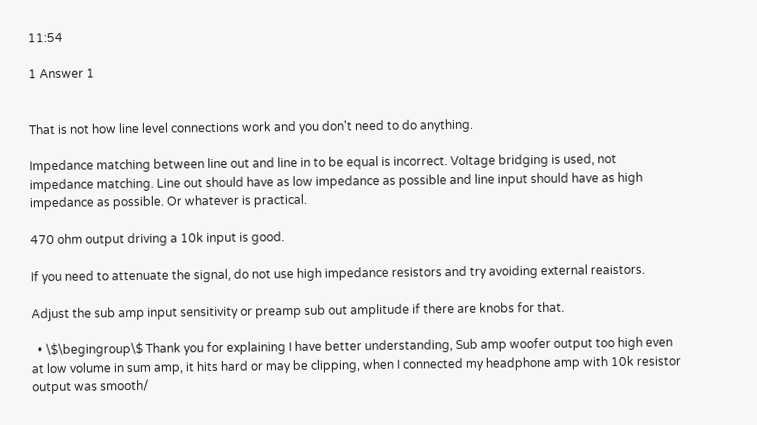11:54

1 Answer 1


That is not how line level connections work and you don't need to do anything.

Impedance matching between line out and line in to be equal is incorrect. Voltage bridging is used, not impedance matching. Line out should have as low impedance as possible and line input should have as high impedance as possible. Or whatever is practical.

470 ohm output driving a 10k input is good.

If you need to attenuate the signal, do not use high impedance resistors and try avoiding external reaistors.

Adjust the sub amp input sensitivity or preamp sub out amplitude if there are knobs for that.

  • \$\begingroup\$ Thank you for explaining I have better understanding, Sub amp woofer output too high even at low volume in sum amp, it hits hard or may be clipping, when I connected my headphone amp with 10k resistor output was smooth/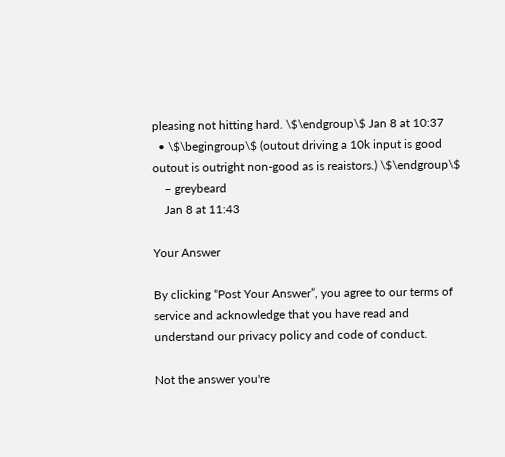pleasing not hitting hard. \$\endgroup\$ Jan 8 at 10:37
  • \$\begingroup\$ (outout driving a 10k input is good outout is outright non-good as is reaistors.) \$\endgroup\$
    – greybeard
    Jan 8 at 11:43

Your Answer

By clicking “Post Your Answer”, you agree to our terms of service and acknowledge that you have read and understand our privacy policy and code of conduct.

Not the answer you're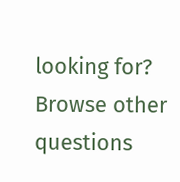looking for? Browse other questions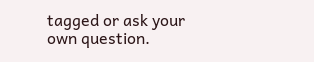tagged or ask your own question.